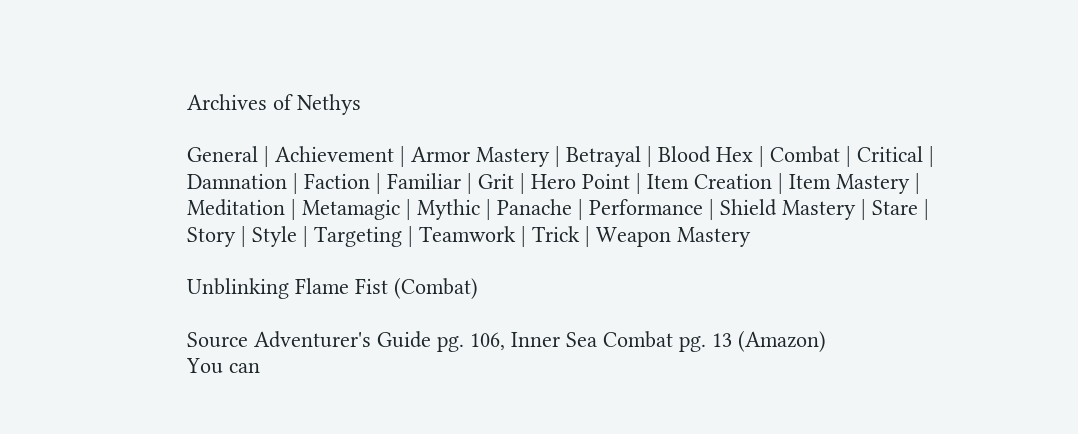Archives of Nethys

General | Achievement | Armor Mastery | Betrayal | Blood Hex | Combat | Critical | Damnation | Faction | Familiar | Grit | Hero Point | Item Creation | Item Mastery | Meditation | Metamagic | Mythic | Panache | Performance | Shield Mastery | Stare | Story | Style | Targeting | Teamwork | Trick | Weapon Mastery

Unblinking Flame Fist (Combat)

Source Adventurer's Guide pg. 106, Inner Sea Combat pg. 13 (Amazon)
You can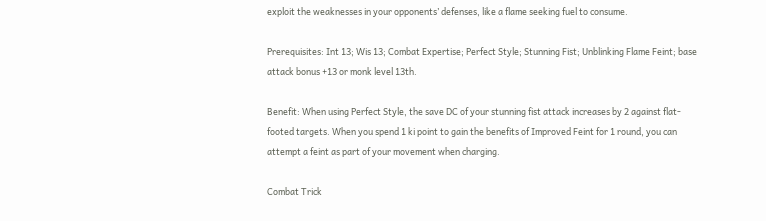exploit the weaknesses in your opponents’ defenses, like a flame seeking fuel to consume.

Prerequisites: Int 13; Wis 13; Combat Expertise; Perfect Style; Stunning Fist; Unblinking Flame Feint; base attack bonus +13 or monk level 13th.

Benefit: When using Perfect Style, the save DC of your stunning fist attack increases by 2 against flat-footed targets. When you spend 1 ki point to gain the benefits of Improved Feint for 1 round, you can attempt a feint as part of your movement when charging.

Combat Trick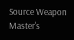Source Weapon Master's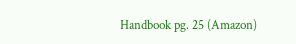Handbook pg. 25 (Amazon)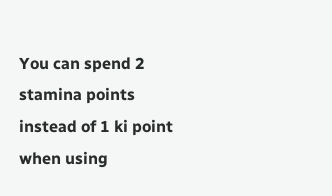You can spend 2 stamina points instead of 1 ki point when using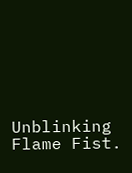Unblinking Flame Fist.